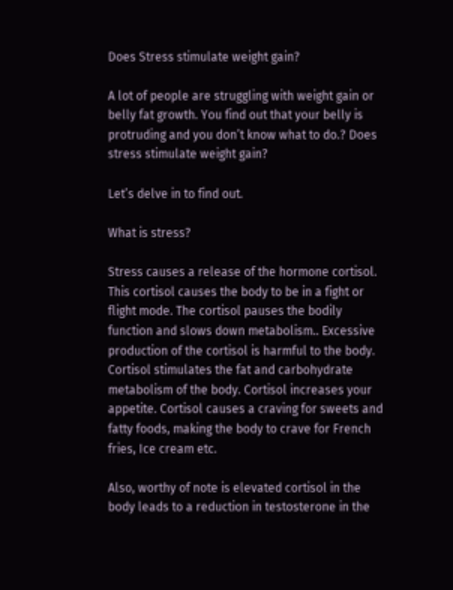Does Stress stimulate weight gain?

A lot of people are struggling with weight gain or belly fat growth. You find out that your belly is protruding and you don’t know what to do.? Does stress stimulate weight gain?

Let’s delve in to find out.

What is stress?

Stress causes a release of the hormone cortisol. This cortisol causes the body to be in a fight or flight mode. The cortisol pauses the bodily function and slows down metabolism.. Excessive production of the cortisol is harmful to the body. Cortisol stimulates the fat and carbohydrate metabolism of the body. Cortisol increases your appetite. Cortisol causes a craving for sweets and fatty foods, making the body to crave for French fries, Ice cream etc.

Also, worthy of note is elevated cortisol in the body leads to a reduction in testosterone in the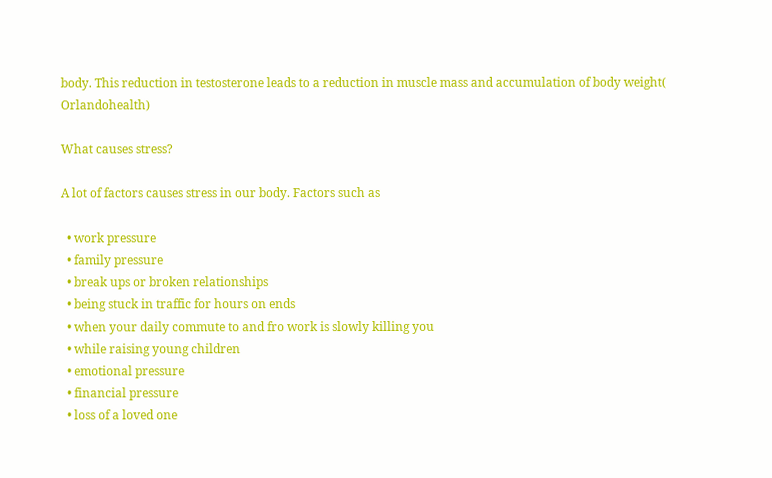body. This reduction in testosterone leads to a reduction in muscle mass and accumulation of body weight( Orlandohealth)

What causes stress?

A lot of factors causes stress in our body. Factors such as

  • work pressure
  • family pressure
  • break ups or broken relationships
  • being stuck in traffic for hours on ends
  • when your daily commute to and fro work is slowly killing you
  • while raising young children
  • emotional pressure
  • financial pressure
  • loss of a loved one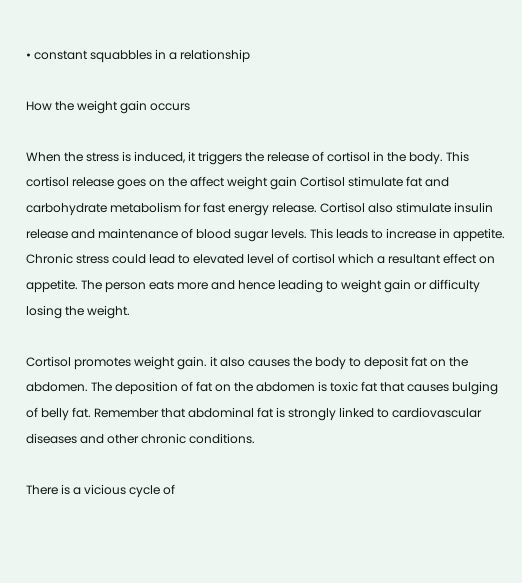• constant squabbles in a relationship

How the weight gain occurs

When the stress is induced, it triggers the release of cortisol in the body. This cortisol release goes on the affect weight gain Cortisol stimulate fat and carbohydrate metabolism for fast energy release. Cortisol also stimulate insulin release and maintenance of blood sugar levels. This leads to increase in appetite. Chronic stress could lead to elevated level of cortisol which a resultant effect on appetite. The person eats more and hence leading to weight gain or difficulty losing the weight.

Cortisol promotes weight gain. it also causes the body to deposit fat on the abdomen. The deposition of fat on the abdomen is toxic fat that causes bulging of belly fat. Remember that abdominal fat is strongly linked to cardiovascular diseases and other chronic conditions.

There is a vicious cycle of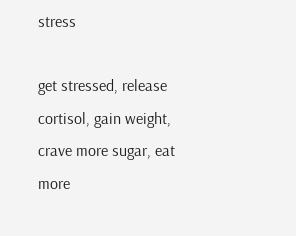stress

get stressed, release cortisol, gain weight, crave more sugar, eat more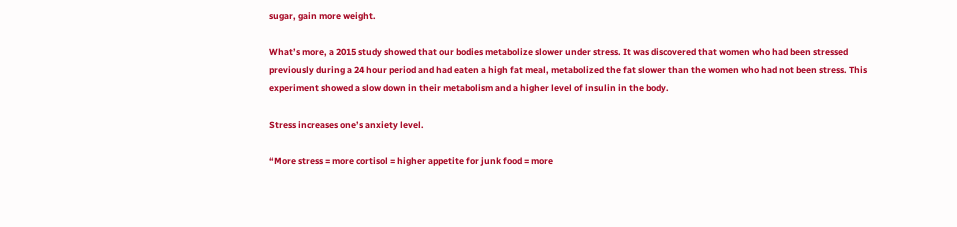sugar, gain more weight.

What’s more, a 2015 study showed that our bodies metabolize slower under stress. It was discovered that women who had been stressed previously during a 24 hour period and had eaten a high fat meal, metabolized the fat slower than the women who had not been stress. This experiment showed a slow down in their metabolism and a higher level of insulin in the body.

Stress increases one’s anxiety level.

“More stress = more cortisol = higher appetite for junk food = more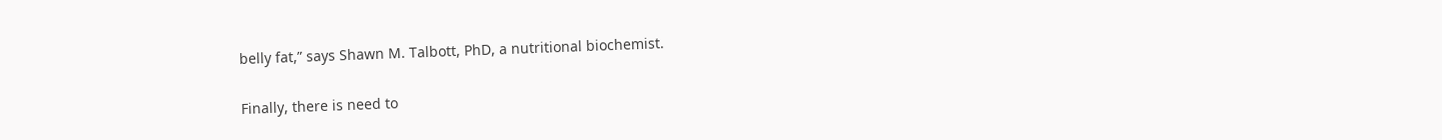belly fat,” says Shawn M. Talbott, PhD, a nutritional biochemist.

Finally, there is need to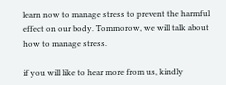learn now to manage stress to prevent the harmful effect on our body. Tommorow, we will talk about how to manage stress.

if you will like to hear more from us, kindly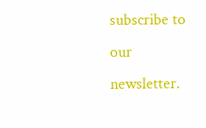subscribe to our newsletter.